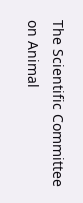The Scientific Committee on Animal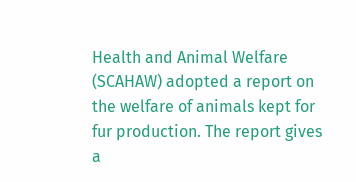Health and Animal Welfare (SCAHAW) adopted a report on the welfare of animals kept for fur production. The report gives a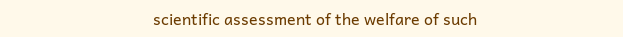scientific assessment of the welfare of such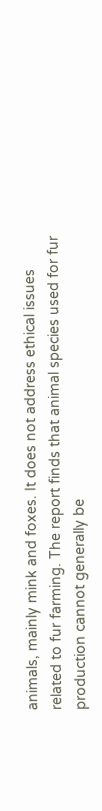animals, mainly mink and foxes. It does not address ethical issues related to fur farming. The report finds that animal species used for fur production cannot generally be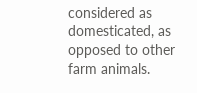considered as domesticated, as opposed to other farm animals.